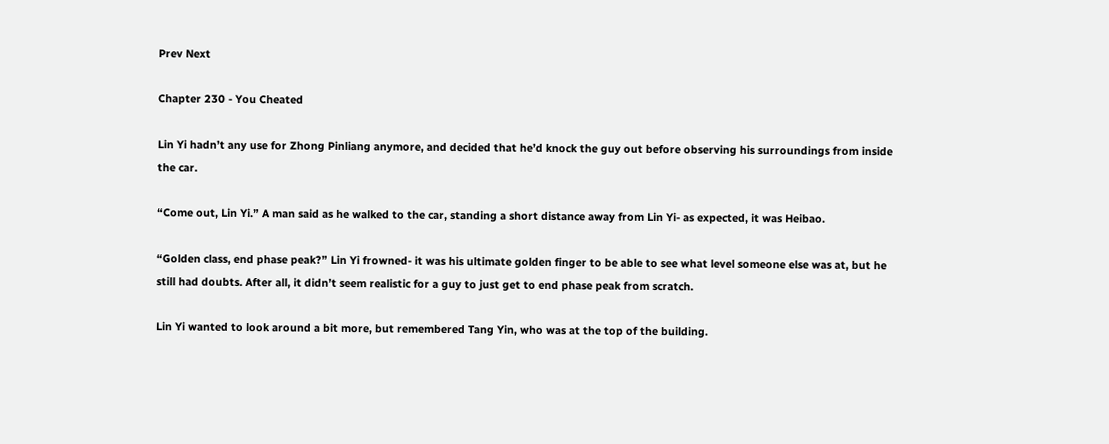Prev Next

Chapter 230 - You Cheated

Lin Yi hadn’t any use for Zhong Pinliang anymore, and decided that he’d knock the guy out before observing his surroundings from inside the car.

“Come out, Lin Yi.” A man said as he walked to the car, standing a short distance away from Lin Yi- as expected, it was Heibao.

“Golden class, end phase peak?” Lin Yi frowned- it was his ultimate golden finger to be able to see what level someone else was at, but he still had doubts. After all, it didn’t seem realistic for a guy to just get to end phase peak from scratch.

Lin Yi wanted to look around a bit more, but remembered Tang Yin, who was at the top of the building.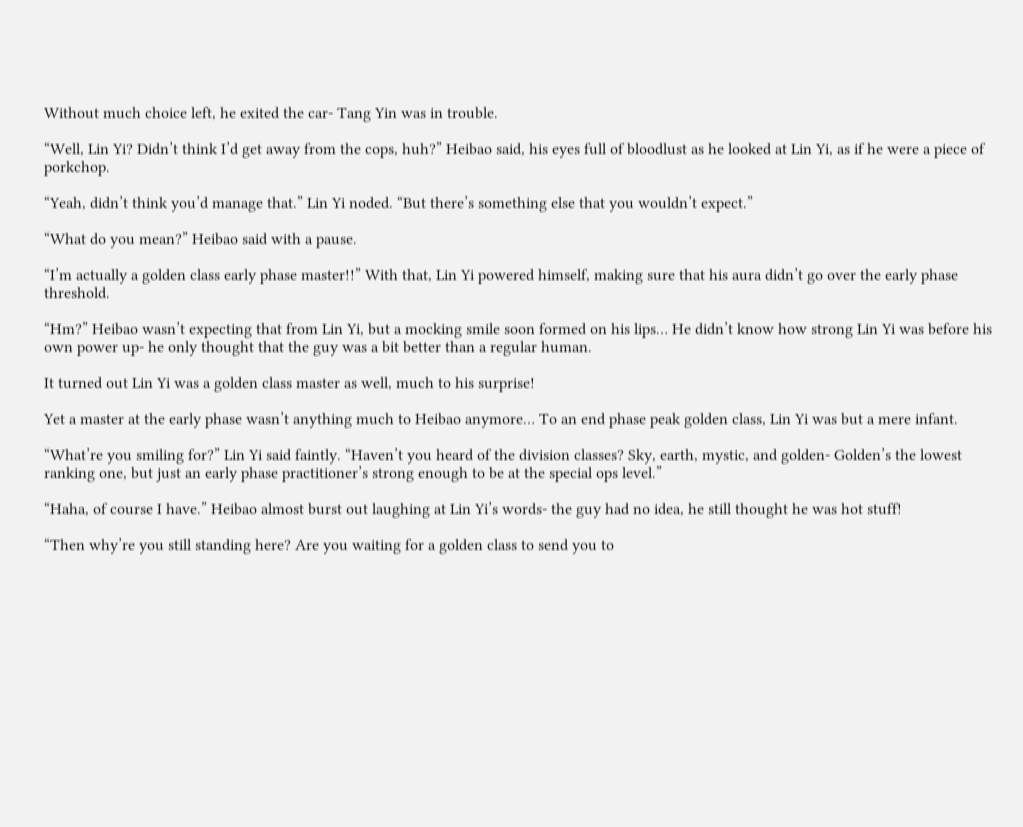Without much choice left, he exited the car- Tang Yin was in trouble.

“Well, Lin Yi? Didn’t think I’d get away from the cops, huh?” Heibao said, his eyes full of bloodlust as he looked at Lin Yi, as if he were a piece of porkchop.

“Yeah, didn’t think you’d manage that.” Lin Yi noded. “But there’s something else that you wouldn’t expect.”

“What do you mean?” Heibao said with a pause.

“I’m actually a golden class early phase master!!” With that, Lin Yi powered himself, making sure that his aura didn’t go over the early phase threshold.

“Hm?” Heibao wasn’t expecting that from Lin Yi, but a mocking smile soon formed on his lips… He didn’t know how strong Lin Yi was before his own power up- he only thought that the guy was a bit better than a regular human.

It turned out Lin Yi was a golden class master as well, much to his surprise!

Yet a master at the early phase wasn’t anything much to Heibao anymore… To an end phase peak golden class, Lin Yi was but a mere infant.

“What’re you smiling for?” Lin Yi said faintly. “Haven’t you heard of the division classes? Sky, earth, mystic, and golden- Golden’s the lowest ranking one, but just an early phase practitioner’s strong enough to be at the special ops level.”

“Haha, of course I have.” Heibao almost burst out laughing at Lin Yi’s words- the guy had no idea, he still thought he was hot stuff!

“Then why’re you still standing here? Are you waiting for a golden class to send you to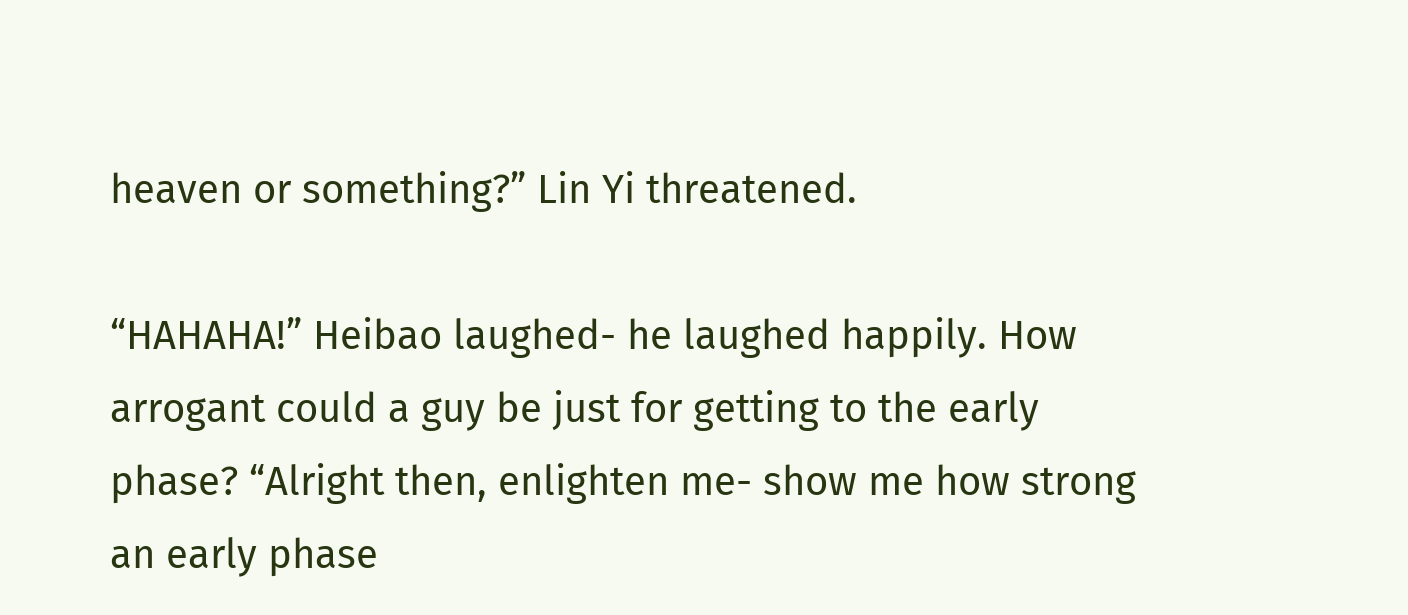heaven or something?” Lin Yi threatened.

“HAHAHA!” Heibao laughed- he laughed happily. How arrogant could a guy be just for getting to the early phase? “Alright then, enlighten me- show me how strong an early phase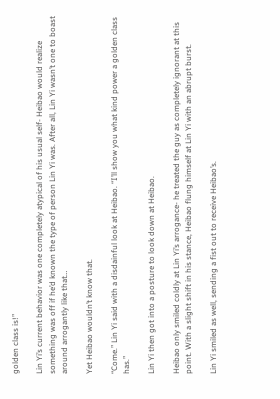golden class is!”

Lin Yi’s current behavior was one completely atypical of his usual self- Heibao would realize something was off if he’d known the type of person Lin Yi was. After all, Lin Yi wasn’t one to boast around arrogantly like that…

Yet Heibao wouldn’t know that.

“Come.” Lin Yi said with a disdainful look at Heibao. “I’ll show you what kind power a golden class has.”

Lin Yi then got into a posture to look down at Heibao.

Heibao only smiled coldly at Lin Yi’s arrogance- he treated the guy as completely ignorant at this point. With a slight shift in his stance, Heibao flung himself at Lin Yi with an abrupt burst.

Lin Yi smiled as well, sending a fist out to receive Heibao’s.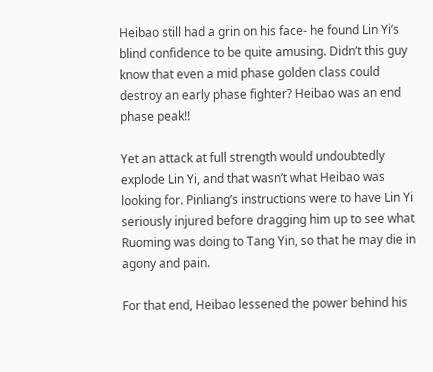Heibao still had a grin on his face- he found Lin Yi’s blind confidence to be quite amusing. Didn’t this guy know that even a mid phase golden class could destroy an early phase fighter? Heibao was an end phase peak!!

Yet an attack at full strength would undoubtedly explode Lin Yi, and that wasn’t what Heibao was looking for. Pinliang’s instructions were to have Lin Yi seriously injured before dragging him up to see what Ruoming was doing to Tang Yin, so that he may die in agony and pain.

For that end, Heibao lessened the power behind his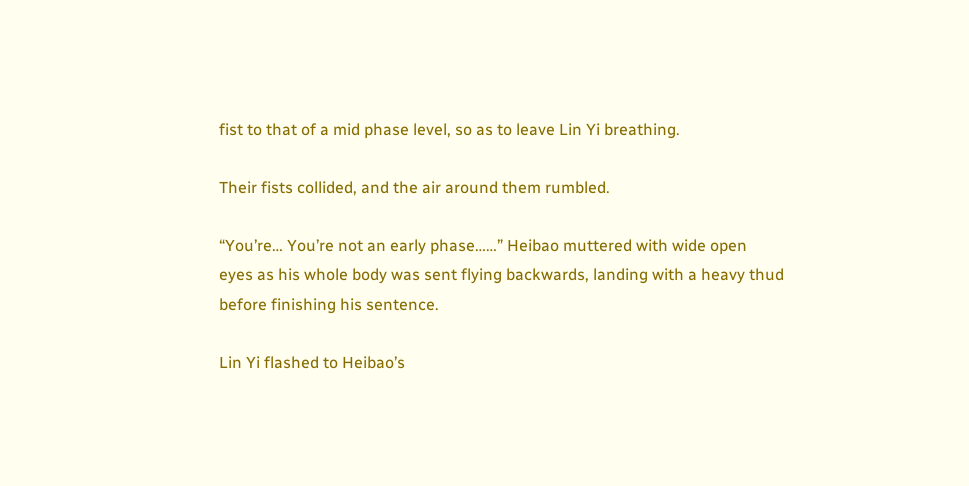fist to that of a mid phase level, so as to leave Lin Yi breathing.

Their fists collided, and the air around them rumbled.

“You’re… You’re not an early phase……” Heibao muttered with wide open eyes as his whole body was sent flying backwards, landing with a heavy thud before finishing his sentence.

Lin Yi flashed to Heibao’s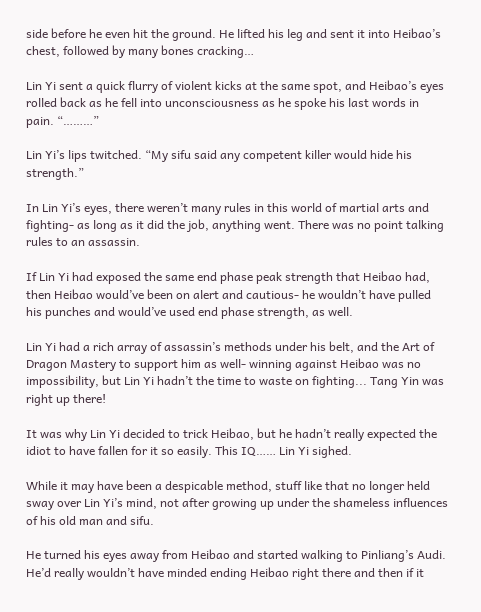side before he even hit the ground. He lifted his leg and sent it into Heibao’s chest, followed by many bones cracking…

Lin Yi sent a quick flurry of violent kicks at the same spot, and Heibao’s eyes rolled back as he fell into unconsciousness as he spoke his last words in pain. “………”

Lin Yi’s lips twitched. “My sifu said any competent killer would hide his strength.”

In Lin Yi’s eyes, there weren’t many rules in this world of martial arts and fighting- as long as it did the job, anything went. There was no point talking rules to an assassin.

If Lin Yi had exposed the same end phase peak strength that Heibao had, then Heibao would’ve been on alert and cautious- he wouldn’t have pulled his punches and would’ve used end phase strength, as well.

Lin Yi had a rich array of assassin’s methods under his belt, and the Art of Dragon Mastery to support him as well- winning against Heibao was no impossibility, but Lin Yi hadn’t the time to waste on fighting... Tang Yin was right up there!

It was why Lin Yi decided to trick Heibao, but he hadn’t really expected the idiot to have fallen for it so easily. This IQ…… Lin Yi sighed.

While it may have been a despicable method, stuff like that no longer held sway over Lin Yi’s mind, not after growing up under the shameless influences of his old man and sifu.

He turned his eyes away from Heibao and started walking to Pinliang’s Audi. He’d really wouldn’t have minded ending Heibao right there and then if it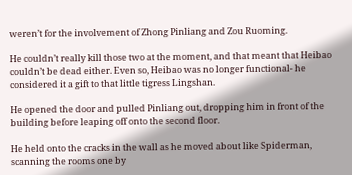weren’t for the involvement of Zhong Pinliang and Zou Ruoming.

He couldn’t really kill those two at the moment, and that meant that Heibao couldn’t be dead either. Even so, Heibao was no longer functional- he considered it a gift to that little tigress Lingshan.

He opened the door and pulled Pinliang out, dropping him in front of the building before leaping off onto the second floor.

He held onto the cracks in the wall as he moved about like Spiderman, scanning the rooms one by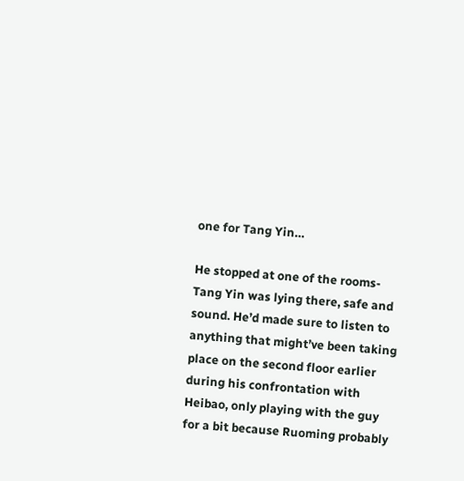one for Tang Yin…

He stopped at one of the rooms- Tang Yin was lying there, safe and sound. He’d made sure to listen to anything that might’ve been taking place on the second floor earlier during his confrontation with Heibao, only playing with the guy for a bit because Ruoming probably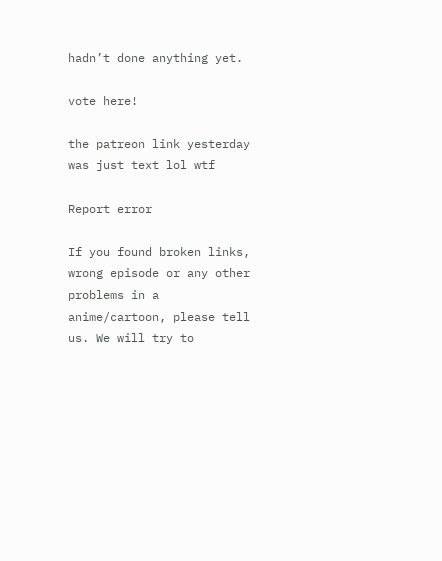hadn’t done anything yet.

vote here!

the patreon link yesterday was just text lol wtf

Report error

If you found broken links, wrong episode or any other problems in a anime/cartoon, please tell us. We will try to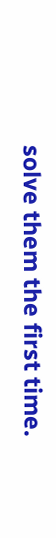solve them the first time.